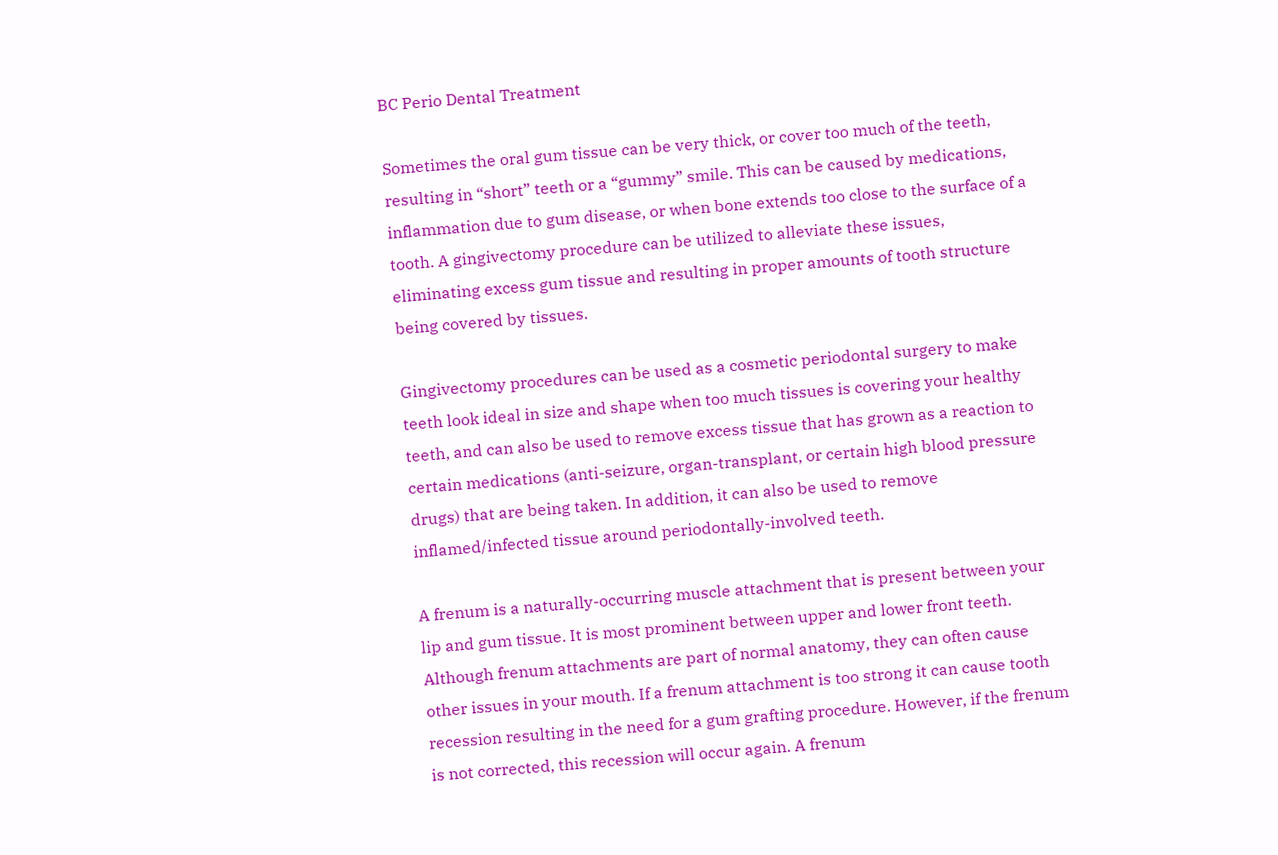BC Perio Dental Treatment

Sometimes the oral gum tissue can be very thick, or cover too much of the teeth, resulting in “short” teeth or a “gummy” smile. This can be caused by medications, inflammation due to gum disease, or when bone extends too close to the surface of a tooth. A gingivectomy procedure can be utilized to alleviate these issues, eliminating excess gum tissue and resulting in proper amounts of tooth structure being covered by tissues.

Gingivectomy procedures can be used as a cosmetic periodontal surgery to make teeth look ideal in size and shape when too much tissues is covering your healthy teeth, and can also be used to remove excess tissue that has grown as a reaction to certain medications (anti-seizure, organ-transplant, or certain high blood pressure drugs) that are being taken. In addition, it can also be used to remove inflamed/infected tissue around periodontally-involved teeth.

A frenum is a naturally-occurring muscle attachment that is present between your lip and gum tissue. It is most prominent between upper and lower front teeth. Although frenum attachments are part of normal anatomy, they can often cause other issues in your mouth. If a frenum attachment is too strong it can cause tooth recession resulting in the need for a gum grafting procedure. However, if the frenum is not corrected, this recession will occur again. A frenum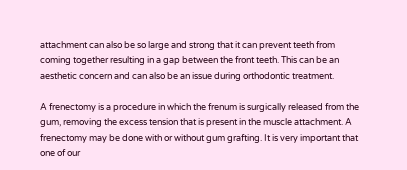attachment can also be so large and strong that it can prevent teeth from coming together resulting in a gap between the front teeth. This can be an aesthetic concern and can also be an issue during orthodontic treatment.

A frenectomy is a procedure in which the frenum is surgically released from the gum, removing the excess tension that is present in the muscle attachment. A frenectomy may be done with or without gum grafting. It is very important that one of our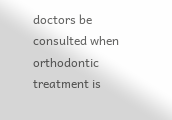doctors be consulted when orthodontic treatment is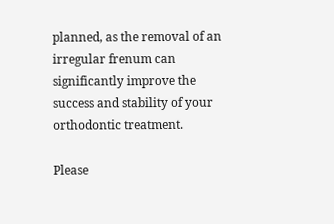planned, as the removal of an irregular frenum can significantly improve the success and stability of your orthodontic treatment.

Please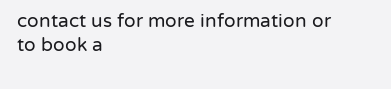contact us for more information or to book a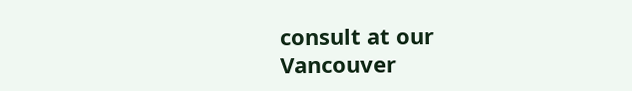consult at our Vancouver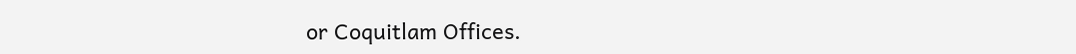or Coquitlam Offices.